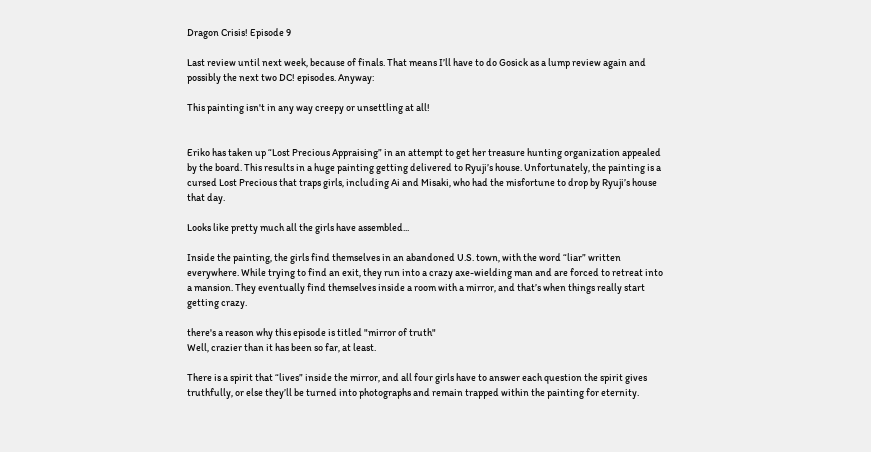Dragon Crisis! Episode 9

Last review until next week, because of finals. That means I’ll have to do Gosick as a lump review again and possibly the next two DC! episodes. Anyway:

This painting isn't in any way creepy or unsettling at all!


Eriko has taken up “Lost Precious Appraising” in an attempt to get her treasure hunting organization appealed by the board. This results in a huge painting getting delivered to Ryuji’s house. Unfortunately, the painting is a cursed Lost Precious that traps girls, including Ai and Misaki, who had the misfortune to drop by Ryuji’s house that day.

Looks like pretty much all the girls have assembled...

Inside the painting, the girls find themselves in an abandoned U.S. town, with the word “liar” written everywhere. While trying to find an exit, they run into a crazy axe-wielding man and are forced to retreat into a mansion. They eventually find themselves inside a room with a mirror, and that’s when things really start getting crazy.

there's a reason why this episode is titled "mirror of truth"
Well, crazier than it has been so far, at least.

There is a spirit that “lives” inside the mirror, and all four girls have to answer each question the spirit gives truthfully, or else they’ll be turned into photographs and remain trapped within the painting for eternity.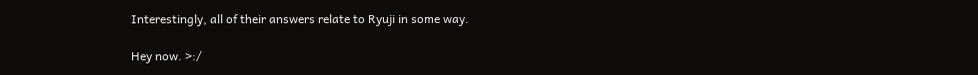Interestingly, all of their answers relate to Ryuji in some way.

Hey now. >:/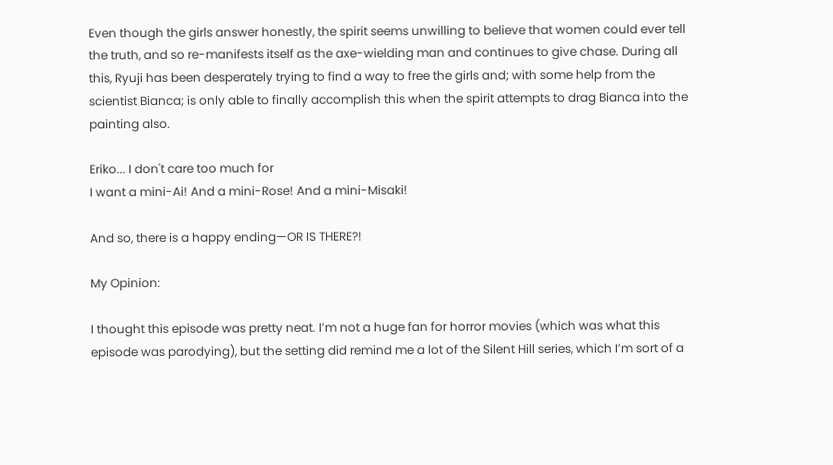Even though the girls answer honestly, the spirit seems unwilling to believe that women could ever tell the truth, and so re-manifests itself as the axe-wielding man and continues to give chase. During all this, Ryuji has been desperately trying to find a way to free the girls and; with some help from the scientist Bianca; is only able to finally accomplish this when the spirit attempts to drag Bianca into the painting also.

Eriko... I don't care too much for
I want a mini-Ai! And a mini-Rose! And a mini-Misaki!

And so, there is a happy ending—OR IS THERE?!

My Opinion:

I thought this episode was pretty neat. I’m not a huge fan for horror movies (which was what this episode was parodying), but the setting did remind me a lot of the Silent Hill series, which I’m sort of a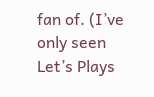fan of. (I’ve only seen Let’s Plays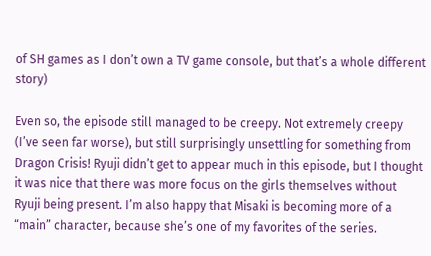of SH games as I don’t own a TV game console, but that’s a whole different story)

Even so, the episode still managed to be creepy. Not extremely creepy (I’ve seen far worse), but still surprisingly unsettling for something from Dragon Crisis! Ryuji didn’t get to appear much in this episode, but I thought it was nice that there was more focus on the girls themselves without Ryuji being present. I’m also happy that Misaki is becoming more of a “main” character, because she’s one of my favorites of the series.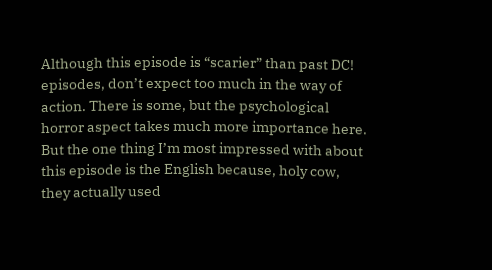Although this episode is “scarier” than past DC! episodes, don’t expect too much in the way of action. There is some, but the psychological horror aspect takes much more importance here. But the one thing I’m most impressed with about this episode is the English because, holy cow, they actually used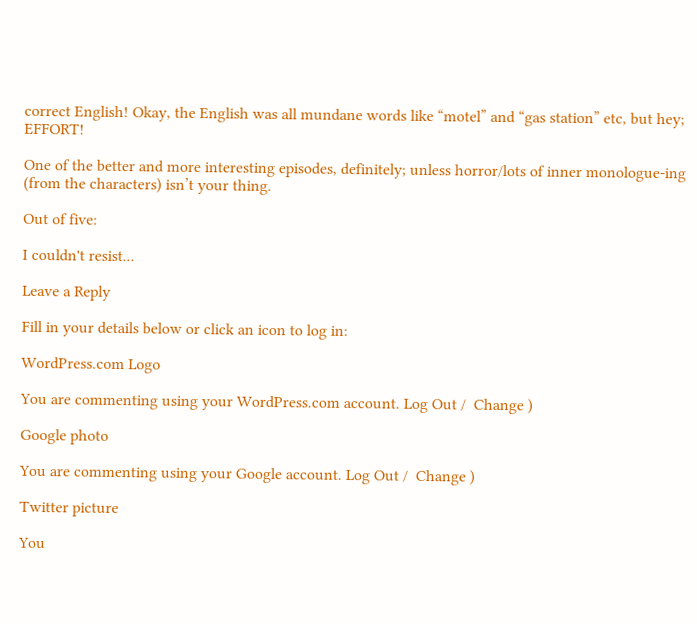correct English! Okay, the English was all mundane words like “motel” and “gas station” etc, but hey; EFFORT!

One of the better and more interesting episodes, definitely; unless horror/lots of inner monologue-ing (from the characters) isn’t your thing.

Out of five:

I couldn't resist...

Leave a Reply

Fill in your details below or click an icon to log in:

WordPress.com Logo

You are commenting using your WordPress.com account. Log Out /  Change )

Google photo

You are commenting using your Google account. Log Out /  Change )

Twitter picture

You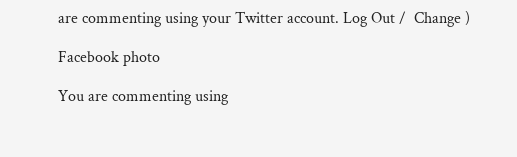are commenting using your Twitter account. Log Out /  Change )

Facebook photo

You are commenting using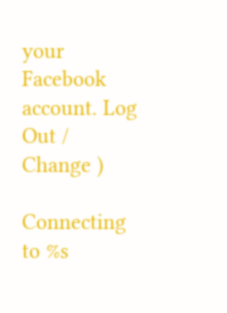your Facebook account. Log Out /  Change )

Connecting to %s